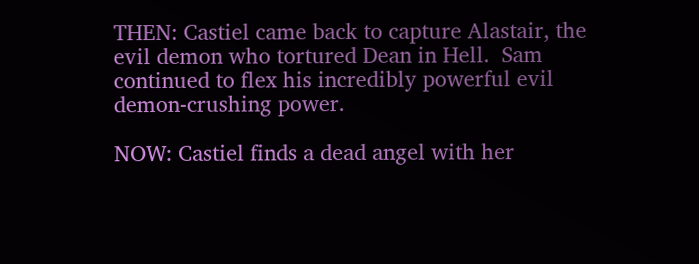THEN: Castiel came back to capture Alastair, the evil demon who tortured Dean in Hell.  Sam continued to flex his incredibly powerful evil demon-crushing power.

NOW: Castiel finds a dead angel with her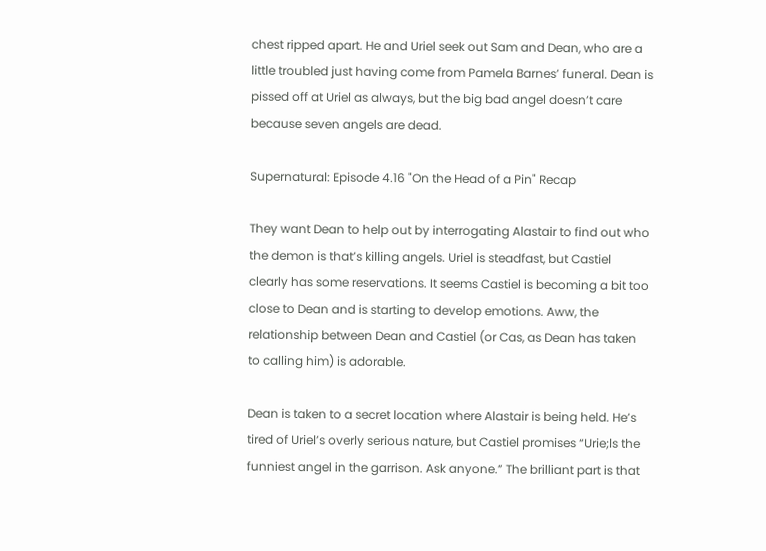chest ripped apart. He and Uriel seek out Sam and Dean, who are a little troubled just having come from Pamela Barnes’ funeral. Dean is pissed off at Uriel as always, but the big bad angel doesn’t care because seven angels are dead.

Supernatural: Episode 4.16 "On the Head of a Pin" Recap

They want Dean to help out by interrogating Alastair to find out who the demon is that’s killing angels. Uriel is steadfast, but Castiel clearly has some reservations. It seems Castiel is becoming a bit too close to Dean and is starting to develop emotions. Aww, the relationship between Dean and Castiel (or Cas, as Dean has taken to calling him) is adorable.

Dean is taken to a secret location where Alastair is being held. He’s tired of Uriel’s overly serious nature, but Castiel promises “Urie;ls the funniest angel in the garrison. Ask anyone.” The brilliant part is that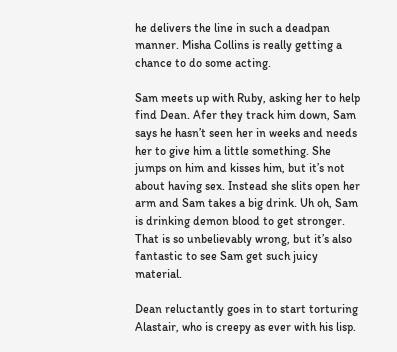he delivers the line in such a deadpan manner. Misha Collins is really getting a chance to do some acting.

Sam meets up with Ruby, asking her to help find Dean. Afer they track him down, Sam says he hasn’t seen her in weeks and needs her to give him a little something. She jumps on him and kisses him, but it’s not about having sex. Instead she slits open her arm and Sam takes a big drink. Uh oh, Sam is drinking demon blood to get stronger. That is so unbelievably wrong, but it’s also fantastic to see Sam get such juicy material.

Dean reluctantly goes in to start torturing Alastair, who is creepy as ever with his lisp.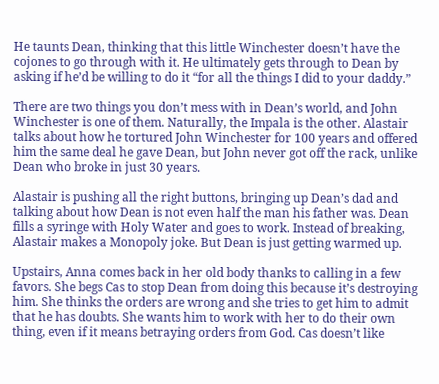He taunts Dean, thinking that this little Winchester doesn’t have the cojones to go through with it. He ultimately gets through to Dean by asking if he’d be willing to do it “for all the things I did to your daddy.”

There are two things you don’t mess with in Dean’s world, and John Winchester is one of them. Naturally, the Impala is the other. Alastair talks about how he tortured John Winchester for 100 years and offered him the same deal he gave Dean, but John never got off the rack, unlike Dean who broke in just 30 years.

Alastair is pushing all the right buttons, bringing up Dean’s dad and talking about how Dean is not even half the man his father was. Dean fills a syringe with Holy Water and goes to work. Instead of breaking, Alastair makes a Monopoly joke. But Dean is just getting warmed up.

Upstairs, Anna comes back in her old body thanks to calling in a few favors. She begs Cas to stop Dean from doing this because it’s destroying him. She thinks the orders are wrong and she tries to get him to admit that he has doubts. She wants him to work with her to do their own thing, even if it means betraying orders from God. Cas doesn’t like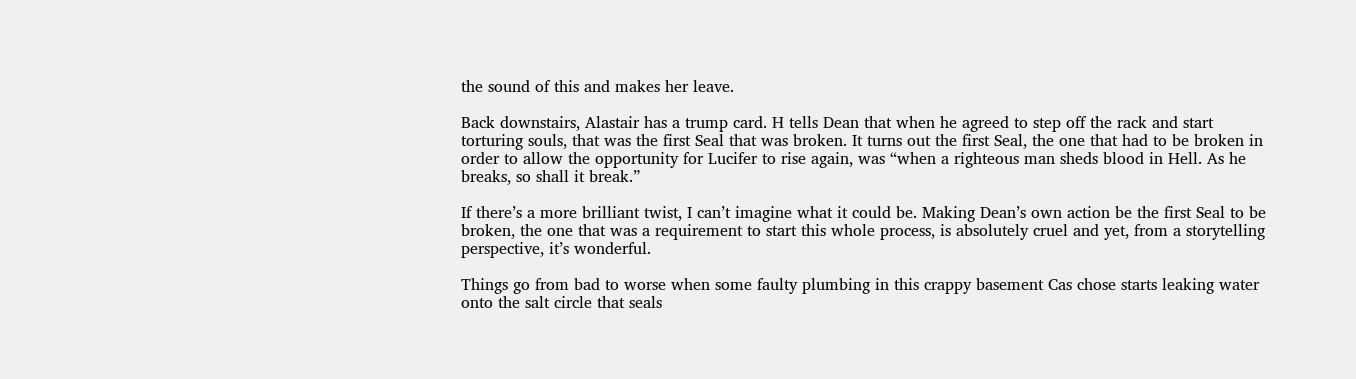the sound of this and makes her leave.

Back downstairs, Alastair has a trump card. H tells Dean that when he agreed to step off the rack and start torturing souls, that was the first Seal that was broken. It turns out the first Seal, the one that had to be broken in order to allow the opportunity for Lucifer to rise again, was “when a righteous man sheds blood in Hell. As he breaks, so shall it break.”

If there’s a more brilliant twist, I can’t imagine what it could be. Making Dean’s own action be the first Seal to be broken, the one that was a requirement to start this whole process, is absolutely cruel and yet, from a storytelling perspective, it’s wonderful.

Things go from bad to worse when some faulty plumbing in this crappy basement Cas chose starts leaking water onto the salt circle that seals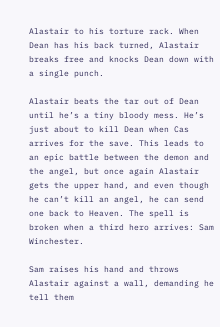Alastair to his torture rack. When Dean has his back turned, Alastair breaks free and knocks Dean down with a single punch.

Alastair beats the tar out of Dean until he’s a tiny bloody mess. He’s just about to kill Dean when Cas arrives for the save. This leads to an epic battle between the demon and the angel, but once again Alastair gets the upper hand, and even though he can’t kill an angel, he can send one back to Heaven. The spell is broken when a third hero arrives: Sam Winchester.

Sam raises his hand and throws Alastair against a wall, demanding he tell them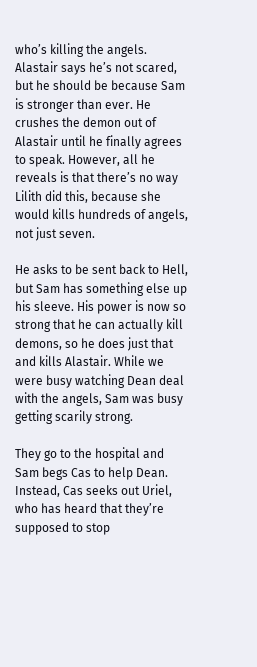who’s killing the angels. Alastair says he’s not scared, but he should be because Sam is stronger than ever. He crushes the demon out of Alastair until he finally agrees to speak. However, all he reveals is that there’s no way Lilith did this, because she would kills hundreds of angels, not just seven.

He asks to be sent back to Hell, but Sam has something else up his sleeve. His power is now so strong that he can actually kill demons, so he does just that and kills Alastair. While we were busy watching Dean deal with the angels, Sam was busy getting scarily strong.

They go to the hospital and Sam begs Cas to help Dean. Instead, Cas seeks out Uriel, who has heard that they’re supposed to stop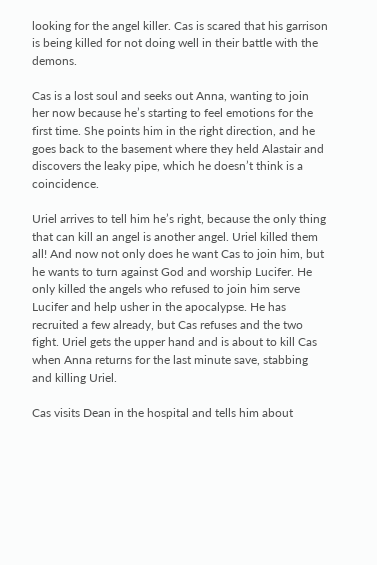looking for the angel killer. Cas is scared that his garrison is being killed for not doing well in their battle with the demons.

Cas is a lost soul and seeks out Anna, wanting to join her now because he’s starting to feel emotions for the first time. She points him in the right direction, and he goes back to the basement where they held Alastair and discovers the leaky pipe, which he doesn’t think is a coincidence.

Uriel arrives to tell him he’s right, because the only thing that can kill an angel is another angel. Uriel killed them all! And now not only does he want Cas to join him, but he wants to turn against God and worship Lucifer. He only killed the angels who refused to join him serve Lucifer and help usher in the apocalypse. He has recruited a few already, but Cas refuses and the two fight. Uriel gets the upper hand and is about to kill Cas when Anna returns for the last minute save, stabbing and killing Uriel.

Cas visits Dean in the hospital and tells him about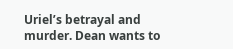Uriel’s betrayal and murder. Dean wants to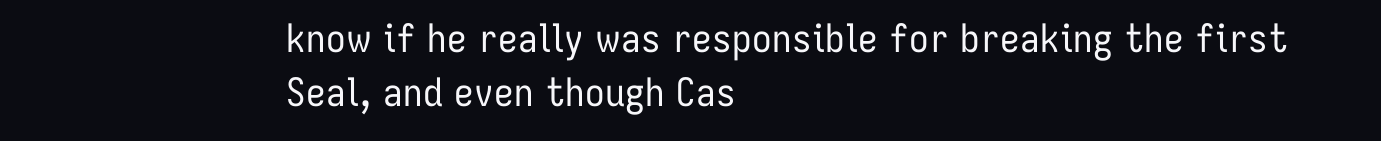know if he really was responsible for breaking the first Seal, and even though Cas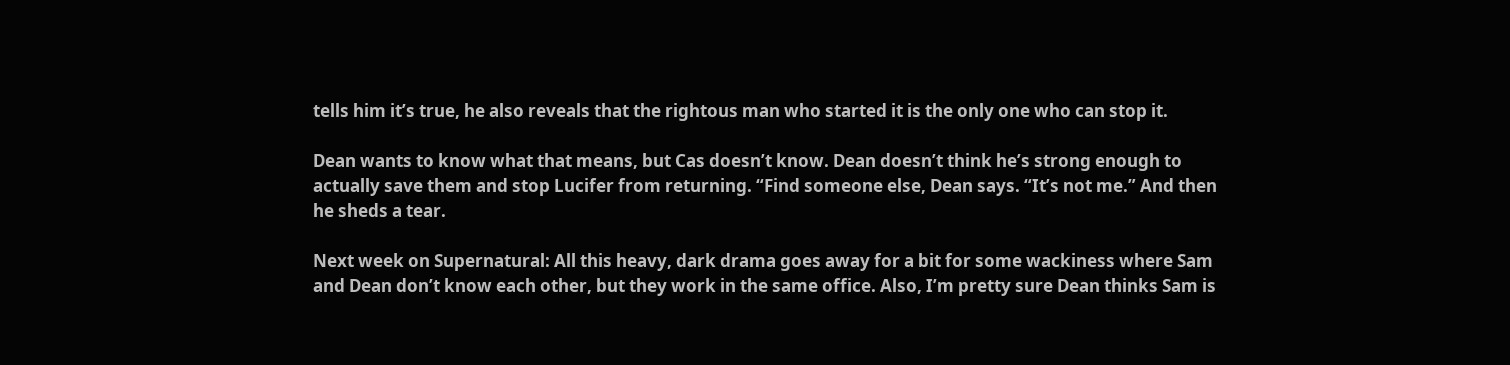tells him it’s true, he also reveals that the rightous man who started it is the only one who can stop it.

Dean wants to know what that means, but Cas doesn’t know. Dean doesn’t think he’s strong enough to actually save them and stop Lucifer from returning. “Find someone else, Dean says. “It’s not me.” And then he sheds a tear.

Next week on Supernatural: All this heavy, dark drama goes away for a bit for some wackiness where Sam and Dean don’t know each other, but they work in the same office. Also, I’m pretty sure Dean thinks Sam is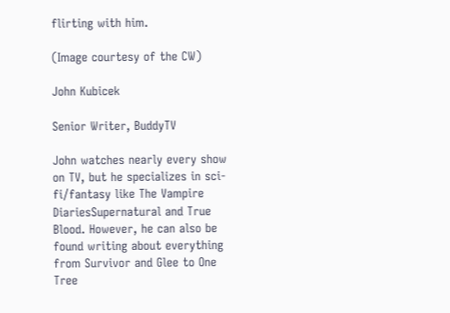flirting with him.

(Image courtesy of the CW)

John Kubicek

Senior Writer, BuddyTV

John watches nearly every show on TV, but he specializes in sci-fi/fantasy like The Vampire DiariesSupernatural and True Blood. However, he can also be found writing about everything from Survivor and Glee to One Tree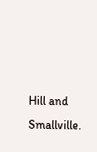Hill and Smallville.